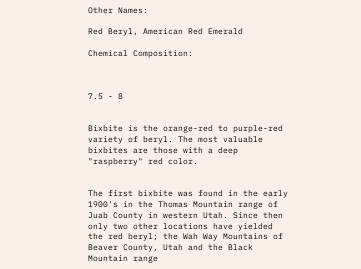Other Names:

Red Beryl, American Red Emerald

Chemical Composition:



7.5 - 8


Bixbite is the orange-red to purple-red variety of beryl. The most valuable bixbites are those with a deep "raspberry" red color.


The first bixbite was found in the early 1900's in the Thomas Mountain range of Juab County in western Utah. Since then only two other locations have yielded the red beryl; the Wah Way Mountains of Beaver County, Utah and the Black Mountain range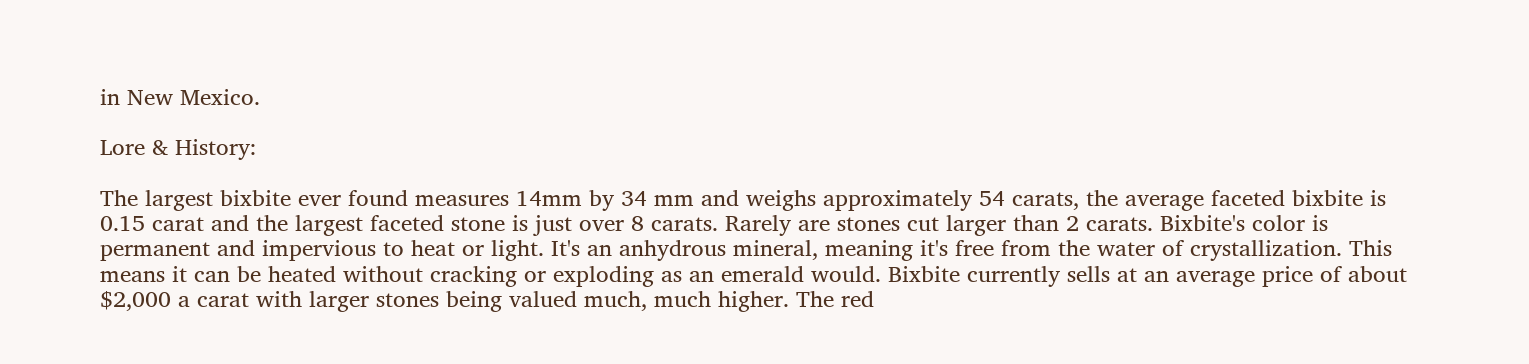in New Mexico.

Lore & History:

The largest bixbite ever found measures 14mm by 34 mm and weighs approximately 54 carats, the average faceted bixbite is 0.15 carat and the largest faceted stone is just over 8 carats. Rarely are stones cut larger than 2 carats. Bixbite's color is permanent and impervious to heat or light. It's an anhydrous mineral, meaning it's free from the water of crystallization. This means it can be heated without cracking or exploding as an emerald would. Bixbite currently sells at an average price of about $2,000 a carat with larger stones being valued much, much higher. The red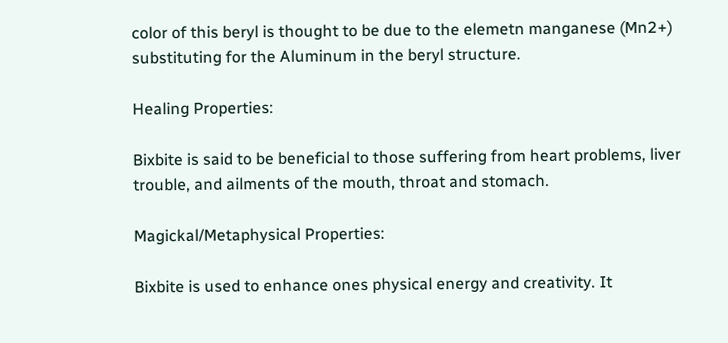color of this beryl is thought to be due to the elemetn manganese (Mn2+) substituting for the Aluminum in the beryl structure.

Healing Properties:

Bixbite is said to be beneficial to those suffering from heart problems, liver trouble, and ailments of the mouth, throat and stomach.

Magickal/Metaphysical Properties:

Bixbite is used to enhance ones physical energy and creativity. It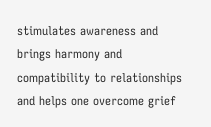stimulates awareness and brings harmony and compatibility to relationships and helps one overcome grief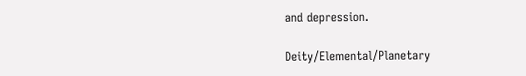and depression.

Deity/Elemental/Planetary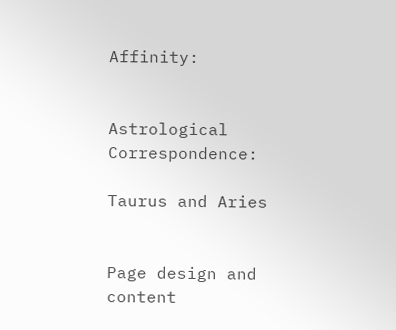Affinity:


Astrological Correspondence:

Taurus and Aries


Page design and content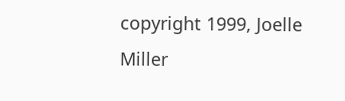copyright 1999, Joelle Miller